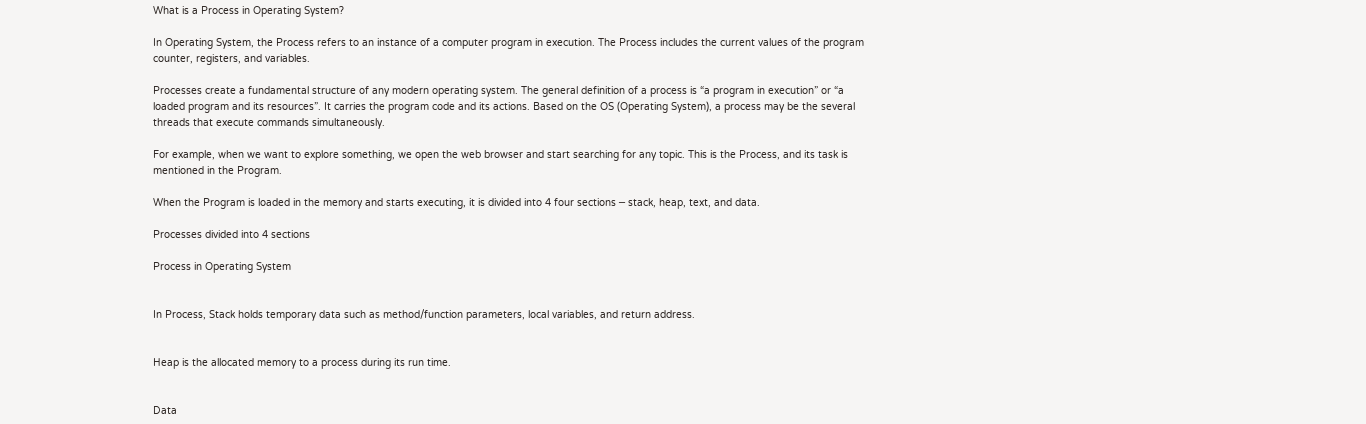What is a Process in Operating System?

In Operating System, the Process refers to an instance of a computer program in execution. The Process includes the current values of the program counter, registers, and variables.

Processes create a fundamental structure of any modern operating system. The general definition of a process is “a program in execution” or “a loaded program and its resources”. It carries the program code and its actions. Based on the OS (Operating System), a process may be the several threads that execute commands simultaneously.

For example, when we want to explore something, we open the web browser and start searching for any topic. This is the Process, and its task is mentioned in the Program.

When the Program is loaded in the memory and starts executing, it is divided into 4 four sections ─ stack, heap, text, and data.

Processes divided into 4 sections

Process in Operating System


In Process, Stack holds temporary data such as method/function parameters, local variables, and return address.


Heap is the allocated memory to a process during its run time.


Data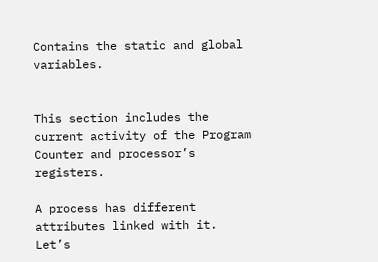Contains the static and global variables.


This section includes the current activity of the Program Counter and processor’s registers.

A process has different attributes linked with it. Let’s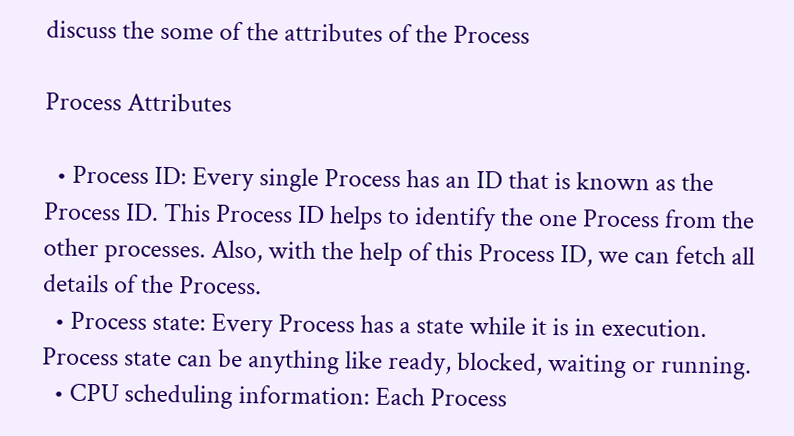discuss the some of the attributes of the Process

Process Attributes

  • Process ID: Every single Process has an ID that is known as the Process ID. This Process ID helps to identify the one Process from the other processes. Also, with the help of this Process ID, we can fetch all details of the Process.
  • Process state: Every Process has a state while it is in execution. Process state can be anything like ready, blocked, waiting or running.
  • CPU scheduling information: Each Process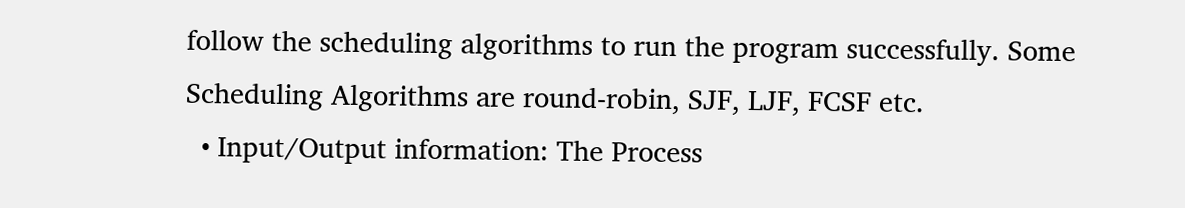follow the scheduling algorithms to run the program successfully. Some Scheduling Algorithms are round-robin, SJF, LJF, FCSF etc.
  • Input/Output information: The Process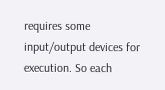requires some input/output devices for execution. So each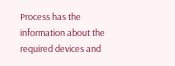Process has the information about the required devices and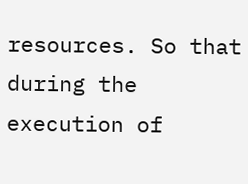resources. So that during the execution of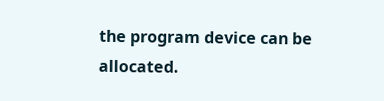the program device can be allocated.